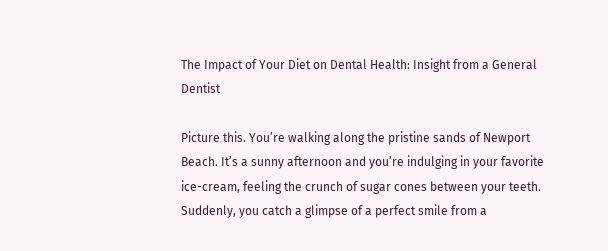The Impact of Your Diet on Dental Health: Insight from a General Dentist

Picture this. You’re walking along the pristine sands of Newport Beach. It’s a sunny afternoon and you’re indulging in your favorite ice-cream, feeling the crunch of sugar cones between your teeth. Suddenly, you catch a glimpse of a perfect smile from a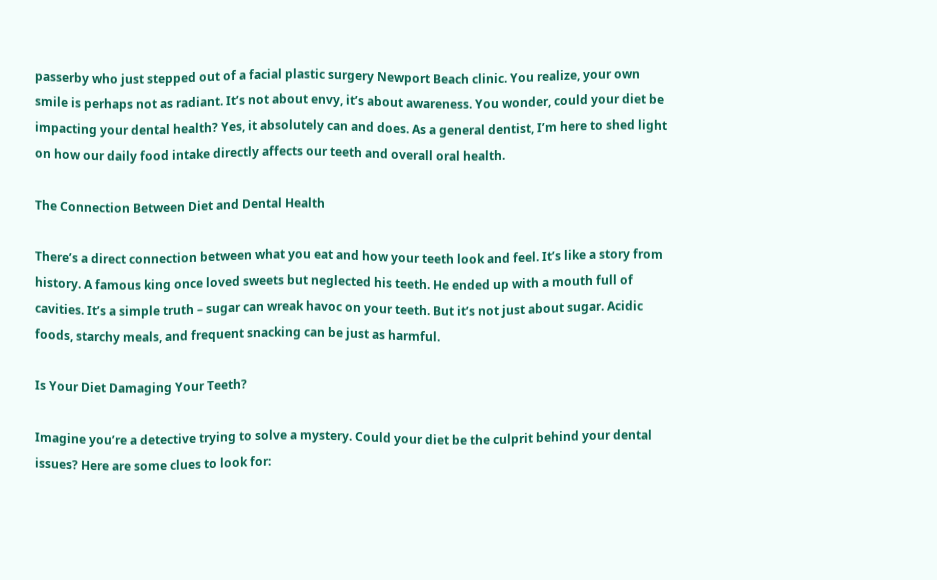passerby who just stepped out of a facial plastic surgery Newport Beach clinic. You realize, your own smile is perhaps not as radiant. It’s not about envy, it’s about awareness. You wonder, could your diet be impacting your dental health? Yes, it absolutely can and does. As a general dentist, I’m here to shed light on how our daily food intake directly affects our teeth and overall oral health.

The Connection Between Diet and Dental Health

There’s a direct connection between what you eat and how your teeth look and feel. It’s like a story from history. A famous king once loved sweets but neglected his teeth. He ended up with a mouth full of cavities. It’s a simple truth – sugar can wreak havoc on your teeth. But it’s not just about sugar. Acidic foods, starchy meals, and frequent snacking can be just as harmful.

Is Your Diet Damaging Your Teeth?

Imagine you’re a detective trying to solve a mystery. Could your diet be the culprit behind your dental issues? Here are some clues to look for: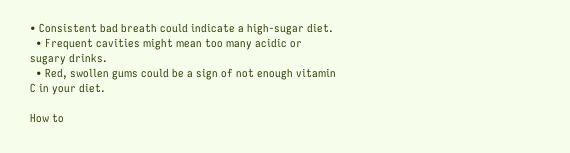• Consistent bad breath could indicate a high-sugar diet.
  • Frequent cavities might mean too many acidic or sugary drinks.
  • Red, swollen gums could be a sign of not enough vitamin C in your diet.

How to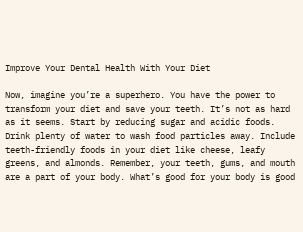Improve Your Dental Health With Your Diet

Now, imagine you’re a superhero. You have the power to transform your diet and save your teeth. It’s not as hard as it seems. Start by reducing sugar and acidic foods. Drink plenty of water to wash food particles away. Include teeth-friendly foods in your diet like cheese, leafy greens, and almonds. Remember, your teeth, gums, and mouth are a part of your body. What’s good for your body is good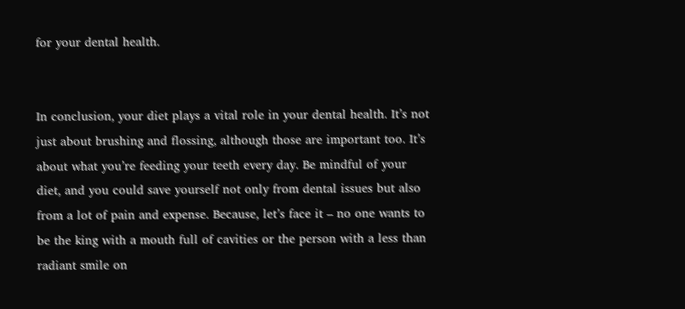for your dental health.


In conclusion, your diet plays a vital role in your dental health. It’s not just about brushing and flossing, although those are important too. It’s about what you’re feeding your teeth every day. Be mindful of your diet, and you could save yourself not only from dental issues but also from a lot of pain and expense. Because, let’s face it – no one wants to be the king with a mouth full of cavities or the person with a less than radiant smile on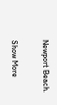Newport Beach.

Show More